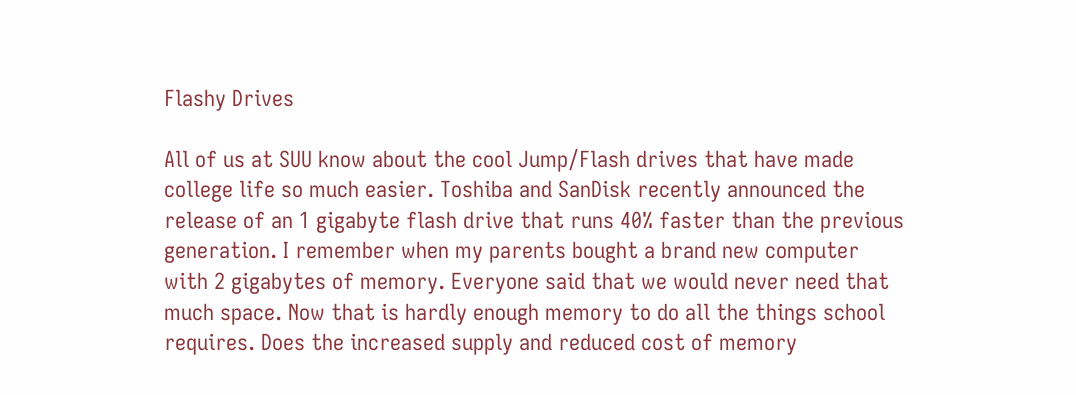Flashy Drives

All of us at SUU know about the cool Jump/Flash drives that have made college life so much easier. Toshiba and SanDisk recently announced the release of an 1 gigabyte flash drive that runs 40% faster than the previous generation. I remember when my parents bought a brand new computer with 2 gigabytes of memory. Everyone said that we would never need that much space. Now that is hardly enough memory to do all the things school requires. Does the increased supply and reduced cost of memory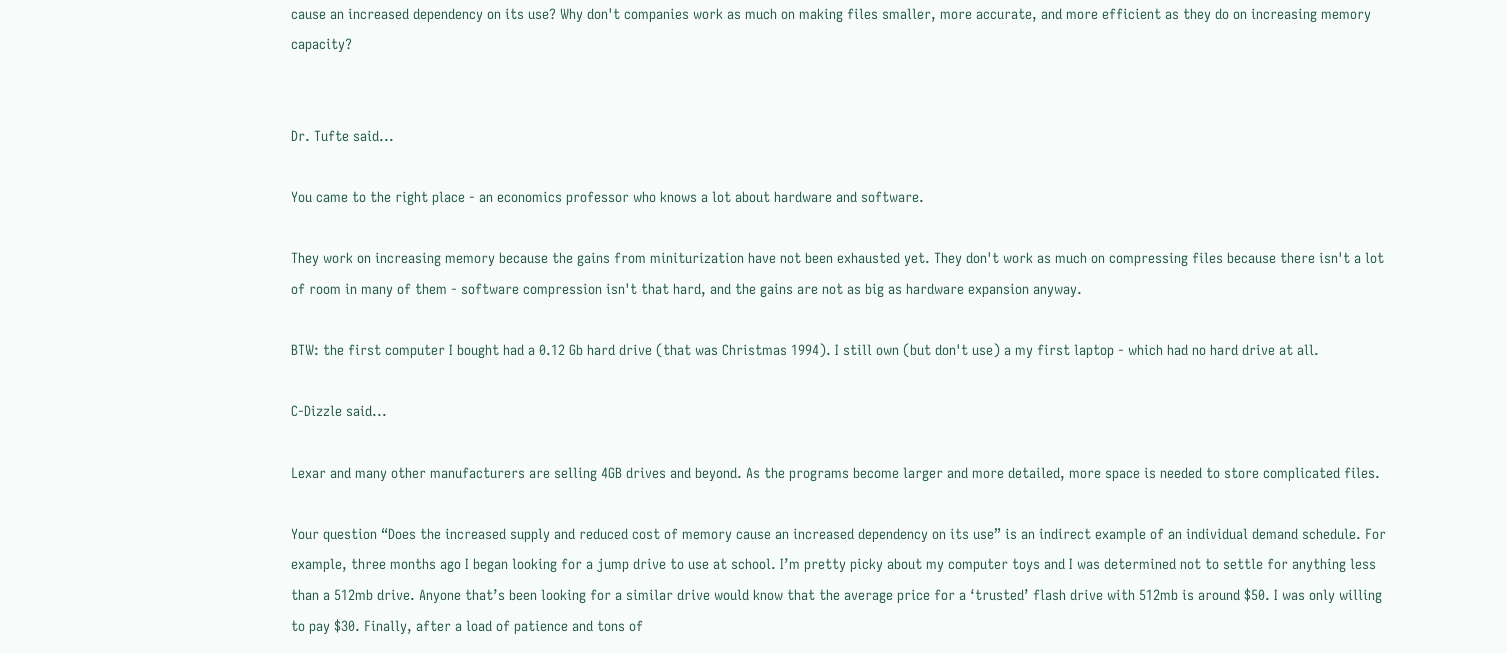cause an increased dependency on its use? Why don't companies work as much on making files smaller, more accurate, and more efficient as they do on increasing memory capacity?


Dr. Tufte said...

You came to the right place - an economics professor who knows a lot about hardware and software.

They work on increasing memory because the gains from miniturization have not been exhausted yet. They don't work as much on compressing files because there isn't a lot of room in many of them - software compression isn't that hard, and the gains are not as big as hardware expansion anyway.

BTW: the first computer I bought had a 0.12 Gb hard drive (that was Christmas 1994). I still own (but don't use) a my first laptop - which had no hard drive at all.

C-Dizzle said...

Lexar and many other manufacturers are selling 4GB drives and beyond. As the programs become larger and more detailed, more space is needed to store complicated files.

Your question “Does the increased supply and reduced cost of memory cause an increased dependency on its use” is an indirect example of an individual demand schedule. For example, three months ago I began looking for a jump drive to use at school. I’m pretty picky about my computer toys and I was determined not to settle for anything less than a 512mb drive. Anyone that’s been looking for a similar drive would know that the average price for a ‘trusted’ flash drive with 512mb is around $50. I was only willing to pay $30. Finally, after a load of patience and tons of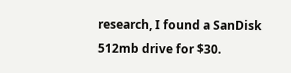research, I found a SanDisk 512mb drive for $30.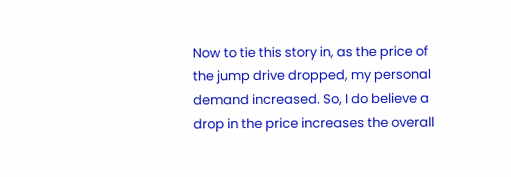Now to tie this story in, as the price of the jump drive dropped, my personal demand increased. So, I do believe a drop in the price increases the overall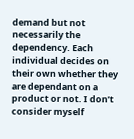demand but not necessarily the dependency. Each individual decides on their own whether they are dependant on a product or not. I don’t consider myself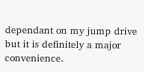dependant on my jump drive but it is definitely a major convenience.